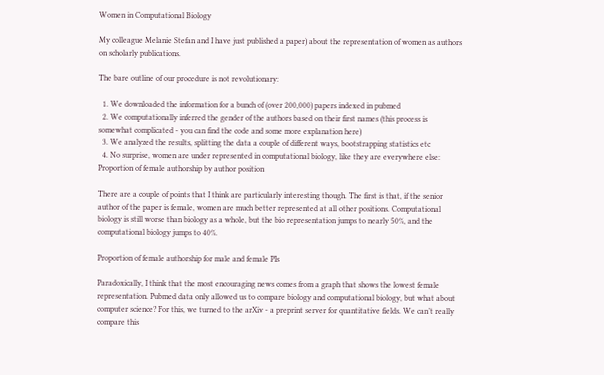Women in Computational Biology

My colleague Melanie Stefan and I have just published a paper) about the representation of women as authors on scholarly publications.

The bare outline of our procedure is not revolutionary:

  1. We downloaded the information for a bunch of (over 200,000) papers indexed in pubmed
  2. We computationally inferred the gender of the authors based on their first names (this process is somewhat complicated - you can find the code and some more explanation here)
  3. We analyzed the results, splitting the data a couple of different ways, bootstrapping statistics etc
  4. No surprise, women are under represented in computational biology, like they are everywhere else:
Proportion of female authorship by author position

There are a couple of points that I think are particularly interesting though. The first is that, if the senior author of the paper is female, women are much better represented at all other positions. Computational biology is still worse than biology as a whole, but the bio representation jumps to nearly 50%, and the computational biology jumps to 40%.

Proportion of female authorship for male and female PIs

Paradoxically, I think that the most encouraging news comes from a graph that shows the lowest female representation. Pubmed data only allowed us to compare biology and computational biology, but what about computer science? For this, we turned to the arXiv - a preprint server for quantitative fields. We can’t really compare this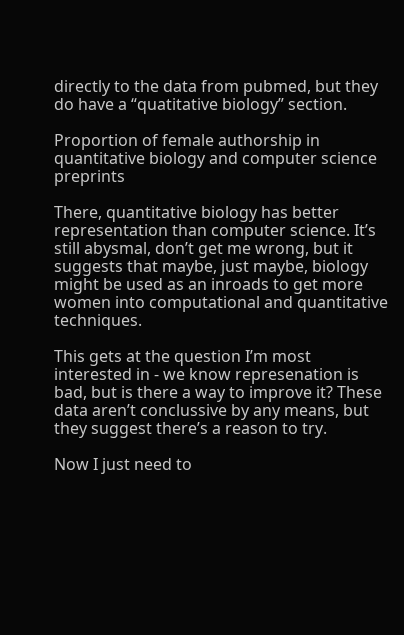directly to the data from pubmed, but they do have a “quatitative biology” section.

Proportion of female authorship in quantitative biology and computer science preprints

There, quantitative biology has better representation than computer science. It’s still abysmal, don’t get me wrong, but it suggests that maybe, just maybe, biology might be used as an inroads to get more women into computational and quantitative techniques.

This gets at the question I’m most interested in - we know represenation is bad, but is there a way to improve it? These data aren’t conclussive by any means, but they suggest there’s a reason to try.

Now I just need to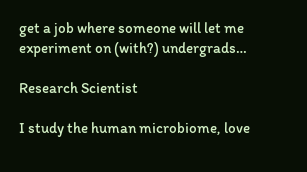get a job where someone will let me experiment on (with?) undergrads…

Research Scientist

I study the human microbiome, love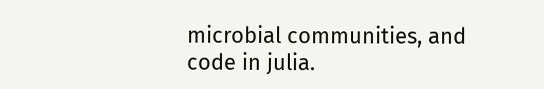microbial communities, and code in julia.